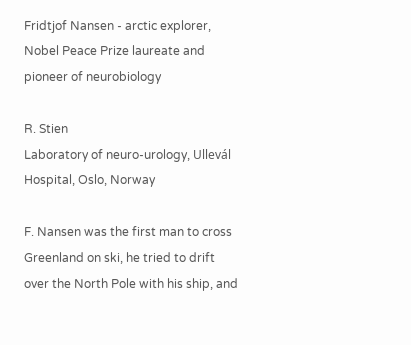Fridtjof Nansen - arctic explorer, Nobel Peace Prize laureate and pioneer of neurobiology

R. Stien
Laboratory of neuro-urology, Ullevál Hospital, Oslo, Norway

F. Nansen was the first man to cross Greenland on ski, he tried to drift over the North Pole with his ship, and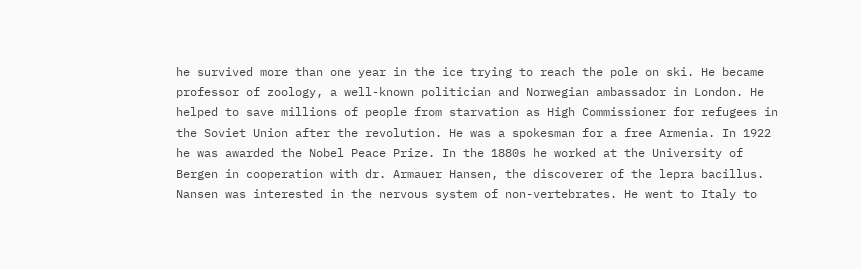he survived more than one year in the ice trying to reach the pole on ski. He became professor of zoology, a well-known politician and Norwegian ambassador in London. He helped to save millions of people from starvation as High Commissioner for refugees in the Soviet Union after the revolution. He was a spokesman for a free Armenia. In 1922 he was awarded the Nobel Peace Prize. In the 1880s he worked at the University of Bergen in cooperation with dr. Armauer Hansen, the discoverer of the lepra bacillus. Nansen was interested in the nervous system of non-vertebrates. He went to Italy to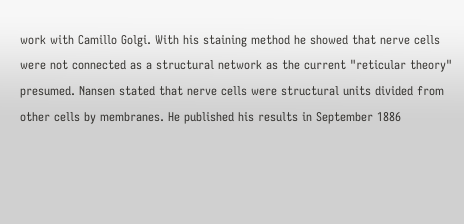work with Camillo Golgi. With his staining method he showed that nerve cells were not connected as a structural network as the current "reticular theory" presumed. Nansen stated that nerve cells were structural units divided from other cells by membranes. He published his results in September 1886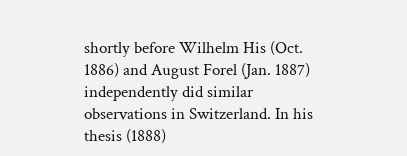shortly before Wilhelm His (Oct. 1886) and August Forel (Jan. 1887) independently did similar observations in Switzerland. In his thesis (1888)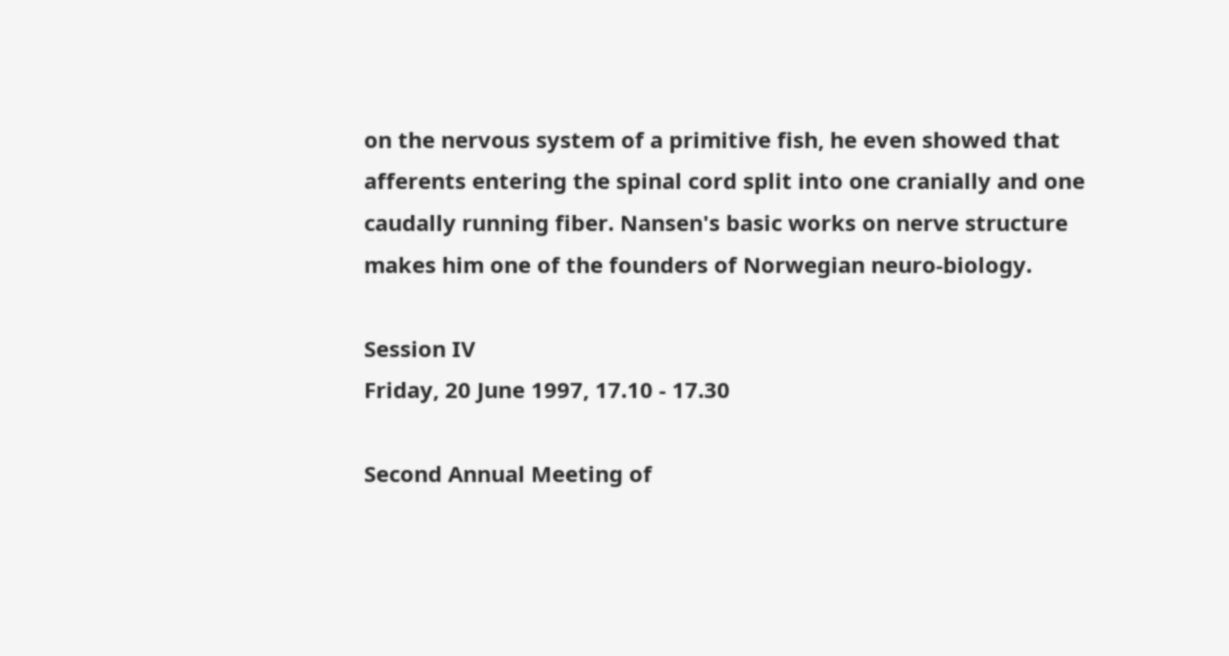on the nervous system of a primitive fish, he even showed that afferents entering the spinal cord split into one cranially and one caudally running fiber. Nansen's basic works on nerve structure makes him one of the founders of Norwegian neuro-biology.

Session IV
Friday, 20 June 1997, 17.10 - 17.30

Second Annual Meeting of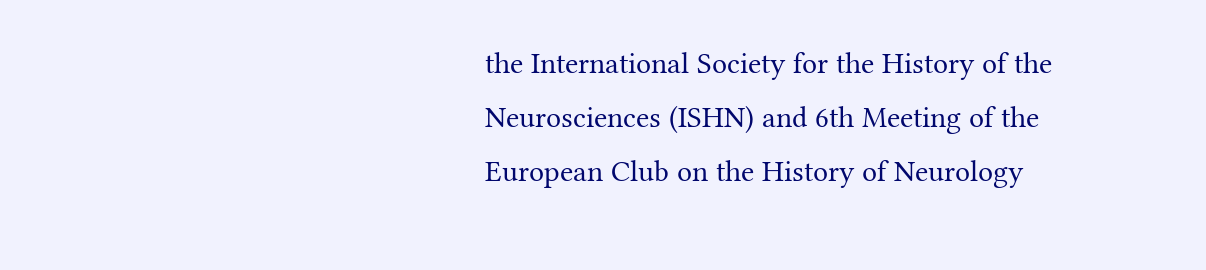the International Society for the History of the Neurosciences (ISHN) and 6th Meeting of the European Club on the History of Neurology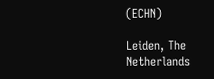(ECHN)

Leiden, The Netherlands